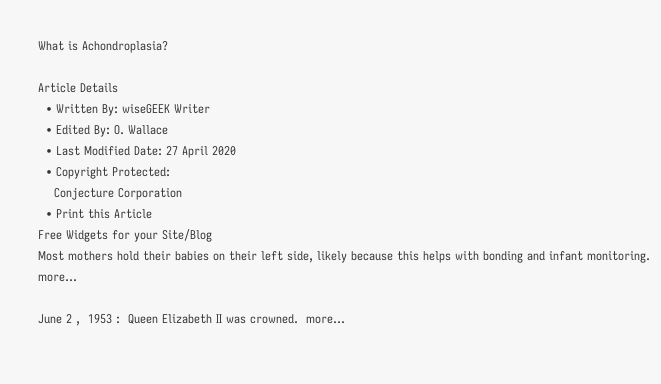What is Achondroplasia?

Article Details
  • Written By: wiseGEEK Writer
  • Edited By: O. Wallace
  • Last Modified Date: 27 April 2020
  • Copyright Protected:
    Conjecture Corporation
  • Print this Article
Free Widgets for your Site/Blog
Most mothers hold their babies on their left side, likely because this helps with bonding and infant monitoring.  more...

June 2 ,  1953 :  Queen Elizabeth II was crowned.  more...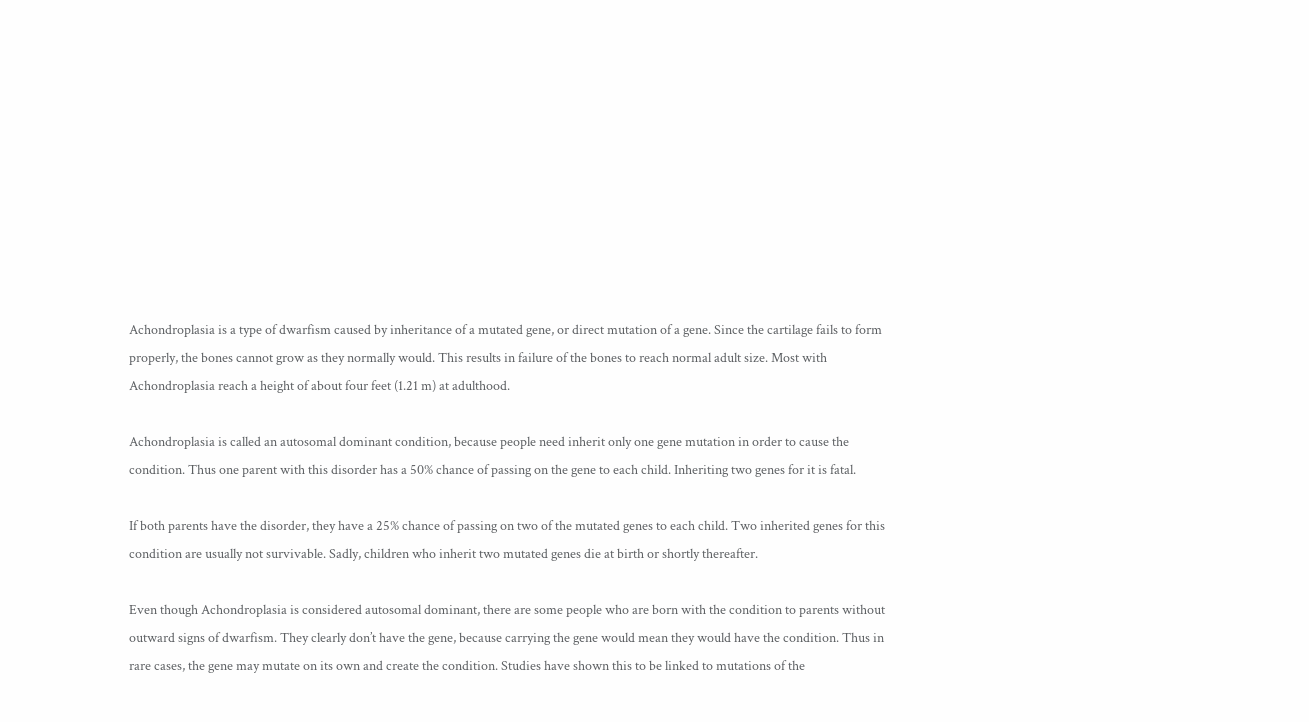Achondroplasia is a type of dwarfism caused by inheritance of a mutated gene, or direct mutation of a gene. Since the cartilage fails to form properly, the bones cannot grow as they normally would. This results in failure of the bones to reach normal adult size. Most with Achondroplasia reach a height of about four feet (1.21 m) at adulthood.

Achondroplasia is called an autosomal dominant condition, because people need inherit only one gene mutation in order to cause the condition. Thus one parent with this disorder has a 50% chance of passing on the gene to each child. Inheriting two genes for it is fatal.

If both parents have the disorder, they have a 25% chance of passing on two of the mutated genes to each child. Two inherited genes for this condition are usually not survivable. Sadly, children who inherit two mutated genes die at birth or shortly thereafter.

Even though Achondroplasia is considered autosomal dominant, there are some people who are born with the condition to parents without outward signs of dwarfism. They clearly don’t have the gene, because carrying the gene would mean they would have the condition. Thus in rare cases, the gene may mutate on its own and create the condition. Studies have shown this to be linked to mutations of the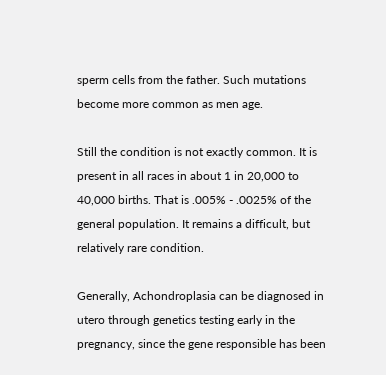sperm cells from the father. Such mutations become more common as men age.

Still the condition is not exactly common. It is present in all races in about 1 in 20,000 to 40,000 births. That is .005% - .0025% of the general population. It remains a difficult, but relatively rare condition.

Generally, Achondroplasia can be diagnosed in utero through genetics testing early in the pregnancy, since the gene responsible has been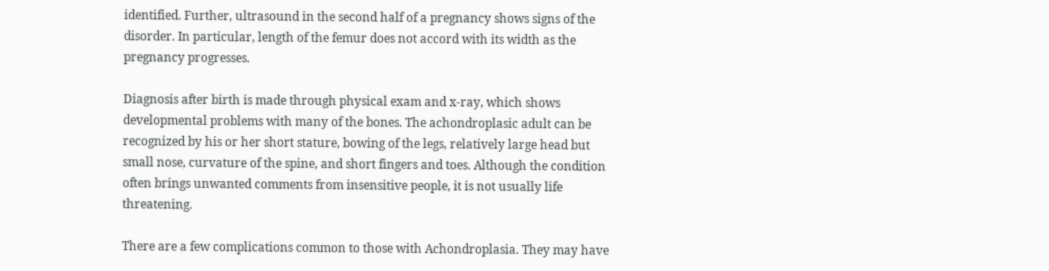identified. Further, ultrasound in the second half of a pregnancy shows signs of the disorder. In particular, length of the femur does not accord with its width as the pregnancy progresses.

Diagnosis after birth is made through physical exam and x-ray, which shows developmental problems with many of the bones. The achondroplasic adult can be recognized by his or her short stature, bowing of the legs, relatively large head but small nose, curvature of the spine, and short fingers and toes. Although the condition often brings unwanted comments from insensitive people, it is not usually life threatening.

There are a few complications common to those with Achondroplasia. They may have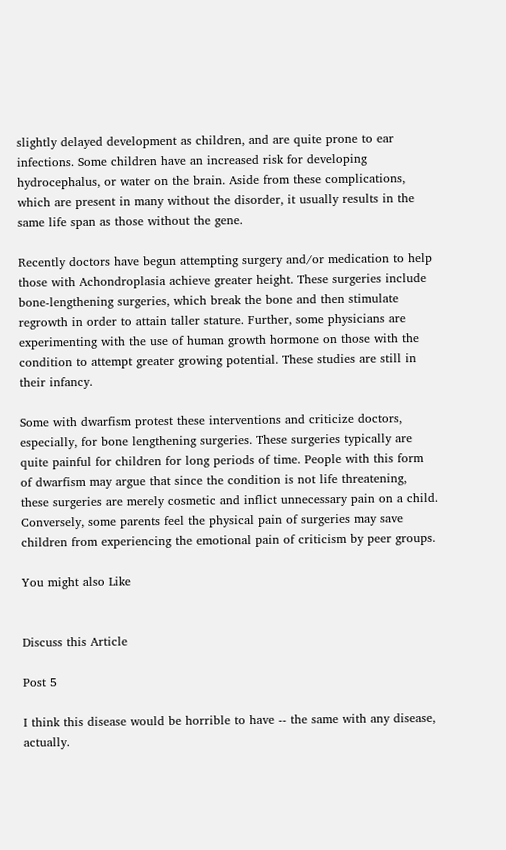slightly delayed development as children, and are quite prone to ear infections. Some children have an increased risk for developing hydrocephalus, or water on the brain. Aside from these complications, which are present in many without the disorder, it usually results in the same life span as those without the gene.

Recently doctors have begun attempting surgery and/or medication to help those with Achondroplasia achieve greater height. These surgeries include bone-lengthening surgeries, which break the bone and then stimulate regrowth in order to attain taller stature. Further, some physicians are experimenting with the use of human growth hormone on those with the condition to attempt greater growing potential. These studies are still in their infancy.

Some with dwarfism protest these interventions and criticize doctors, especially, for bone lengthening surgeries. These surgeries typically are quite painful for children for long periods of time. People with this form of dwarfism may argue that since the condition is not life threatening, these surgeries are merely cosmetic and inflict unnecessary pain on a child. Conversely, some parents feel the physical pain of surgeries may save children from experiencing the emotional pain of criticism by peer groups.

You might also Like


Discuss this Article

Post 5

I think this disease would be horrible to have -- the same with any disease, actually.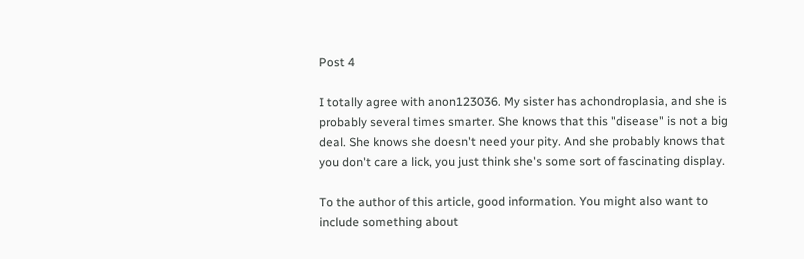Post 4

I totally agree with anon123036. My sister has achondroplasia, and she is probably several times smarter. She knows that this "disease" is not a big deal. She knows she doesn't need your pity. And she probably knows that you don't care a lick, you just think she's some sort of fascinating display.

To the author of this article, good information. You might also want to include something about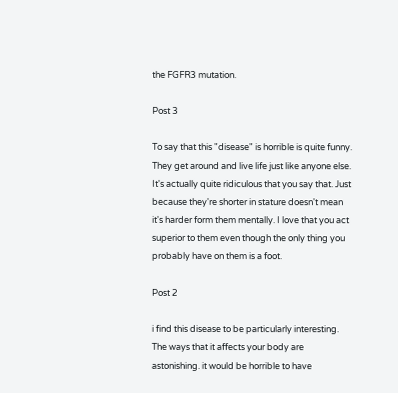the FGFR3 mutation.

Post 3

To say that this "disease" is horrible is quite funny. They get around and live life just like anyone else. It's actually quite ridiculous that you say that. Just because they're shorter in stature doesn't mean it's harder form them mentally. I love that you act superior to them even though the only thing you probably have on them is a foot.

Post 2

i find this disease to be particularly interesting. The ways that it affects your body are astonishing. it would be horrible to have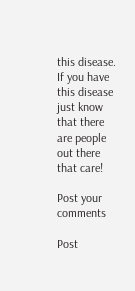this disease. If you have this disease just know that there are people out there that care!

Post your comments

Post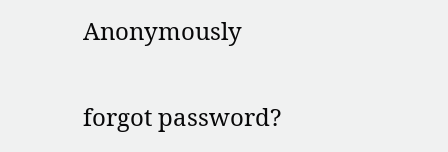Anonymously


forgot password?